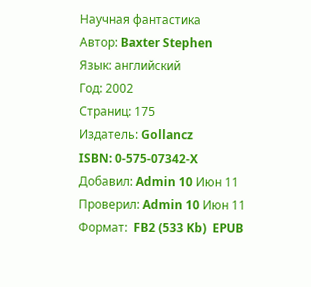Научная фантастика
Автор: Baxter Stephen
Язык: английский
Год: 2002
Страниц: 175
Издатель: Gollancz
ISBN: 0-575-07342-X
Добавил: Admin 10 Июн 11
Проверил: Admin 10 Июн 11
Формат:  FB2 (533 Kb)  EPUB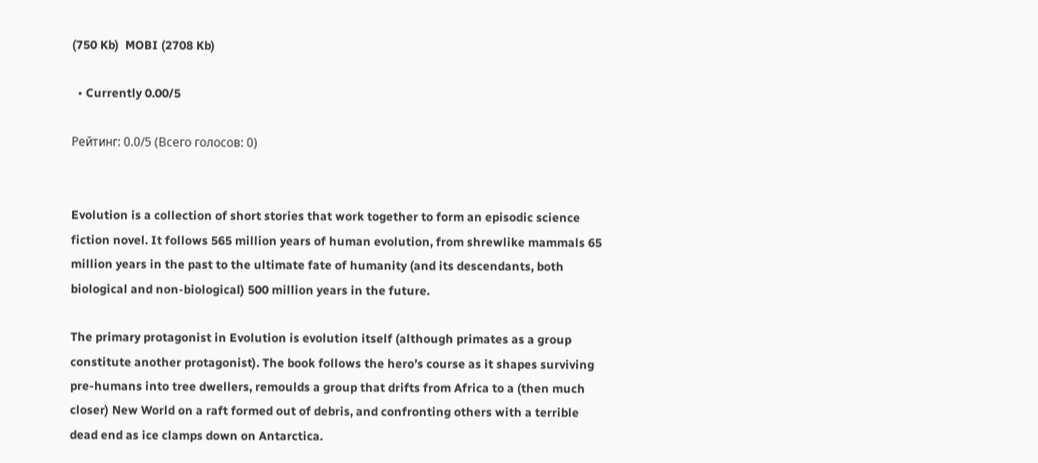(750 Kb)  MOBI (2708 Kb)

  • Currently 0.00/5

Рейтинг: 0.0/5 (Всего голосов: 0)


Evolution is a collection of short stories that work together to form an episodic science fiction novel. It follows 565 million years of human evolution, from shrewlike mammals 65 million years in the past to the ultimate fate of humanity (and its descendants, both biological and non-biological) 500 million years in the future.

The primary protagonist in Evolution is evolution itself (although primates as a group constitute another protagonist). The book follows the hero’s course as it shapes surviving pre-humans into tree dwellers, remoulds a group that drifts from Africa to a (then much closer) New World on a raft formed out of debris, and confronting others with a terrible dead end as ice clamps down on Antarctica.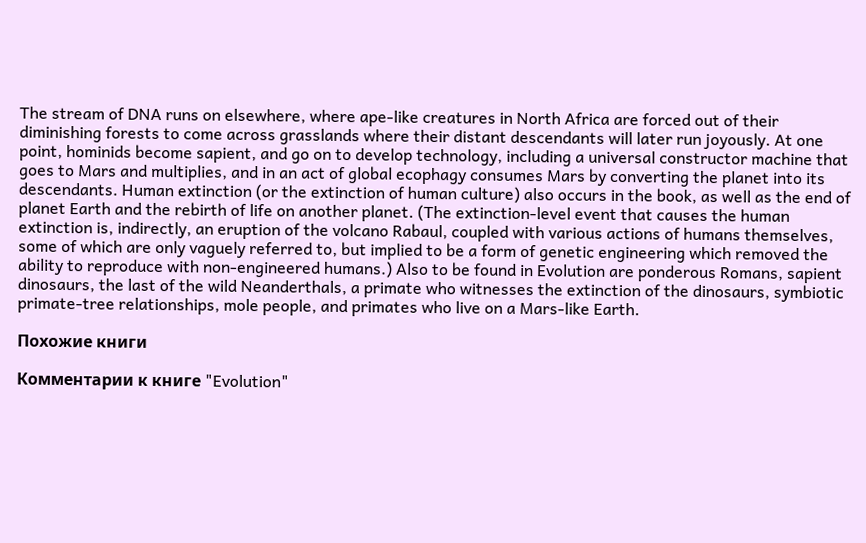The stream of DNA runs on elsewhere, where ape-like creatures in North Africa are forced out of their diminishing forests to come across grasslands where their distant descendants will later run joyously. At one point, hominids become sapient, and go on to develop technology, including a universal constructor machine that goes to Mars and multiplies, and in an act of global ecophagy consumes Mars by converting the planet into its descendants. Human extinction (or the extinction of human culture) also occurs in the book, as well as the end of planet Earth and the rebirth of life on another planet. (The extinction-level event that causes the human extinction is, indirectly, an eruption of the volcano Rabaul, coupled with various actions of humans themselves, some of which are only vaguely referred to, but implied to be a form of genetic engineering which removed the ability to reproduce with non-engineered humans.) Also to be found in Evolution are ponderous Romans, sapient dinosaurs, the last of the wild Neanderthals, a primate who witnesses the extinction of the dinosaurs, symbiotic primate-tree relationships, mole people, and primates who live on a Mars-like Earth.

Похожие книги

Комментарии к книге "Evolution"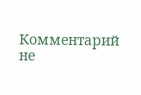Комментарий не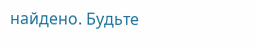найдено. Будьте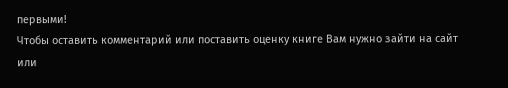первыми!
Чтобы оставить комментарий или поставить оценку книге Вам нужно зайти на сайт или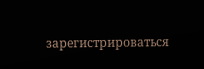зарегистрироваться